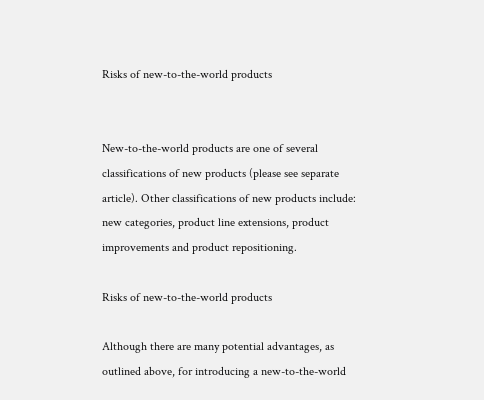Risks of new-to-the-world products


New-to-the-world products are one of several classifications of new products (please see separate article). Other classifications of new products include: new categories, product line extensions, product improvements and product repositioning.

Risks of new-to-the-world products

Although there are many potential advantages, as outlined above, for introducing a new-to-the-world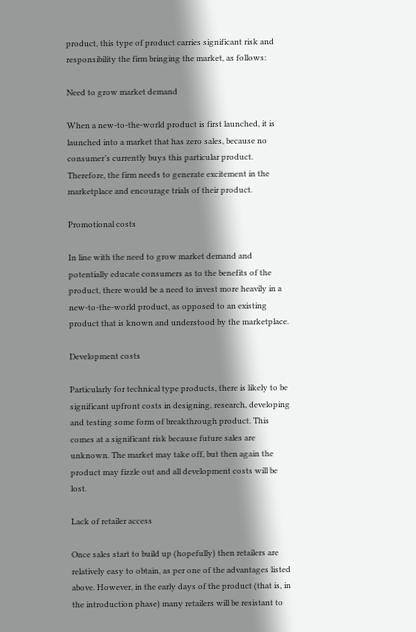product, this type of product carries significant risk and responsibility the firm bringing the market, as follows:

Need to grow market demand

When a new-to-the-world product is first launched, it is launched into a market that has zero sales, because no consumer’s currently buys this particular product. Therefore, the firm needs to generate excitement in the marketplace and encourage trials of their product.

Promotional costs

In line with the need to grow market demand and potentially educate consumers as to the benefits of the product, there would be a need to invest more heavily in a new-to-the-world product, as opposed to an existing product that is known and understood by the marketplace.

Development costs

Particularly for technical type products, there is likely to be significant upfront costs in designing, research, developing and testing some form of breakthrough product. This comes at a significant risk because future sales are unknown. The market may take off, but then again the product may fizzle out and all development costs will be lost.

Lack of retailer access

Once sales start to build up (hopefully) then retailers are relatively easy to obtain, as per one of the advantages listed above. However, in the early days of the product (that is, in the introduction phase) many retailers will be resistant to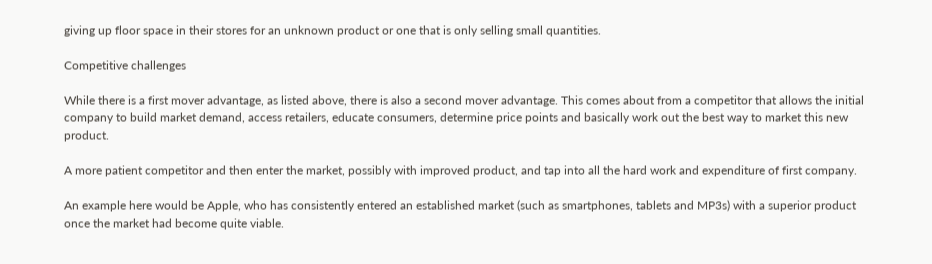giving up floor space in their stores for an unknown product or one that is only selling small quantities.

Competitive challenges

While there is a first mover advantage, as listed above, there is also a second mover advantage. This comes about from a competitor that allows the initial company to build market demand, access retailers, educate consumers, determine price points and basically work out the best way to market this new product.

A more patient competitor and then enter the market, possibly with improved product, and tap into all the hard work and expenditure of first company.

An example here would be Apple, who has consistently entered an established market (such as smartphones, tablets and MP3s) with a superior product once the market had become quite viable.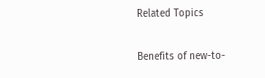Related Topics

Benefits of new-to-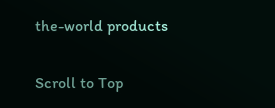the-world products

Scroll to Top